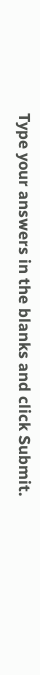Type your answers in the blanks and click Submit.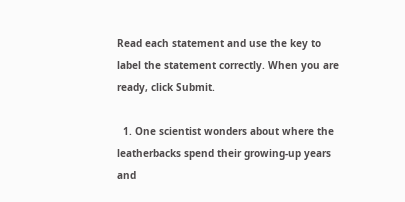Read each statement and use the key to label the statement correctly. When you are ready, click Submit.

  1. One scientist wonders about where the leatherbacks spend their growing-up years and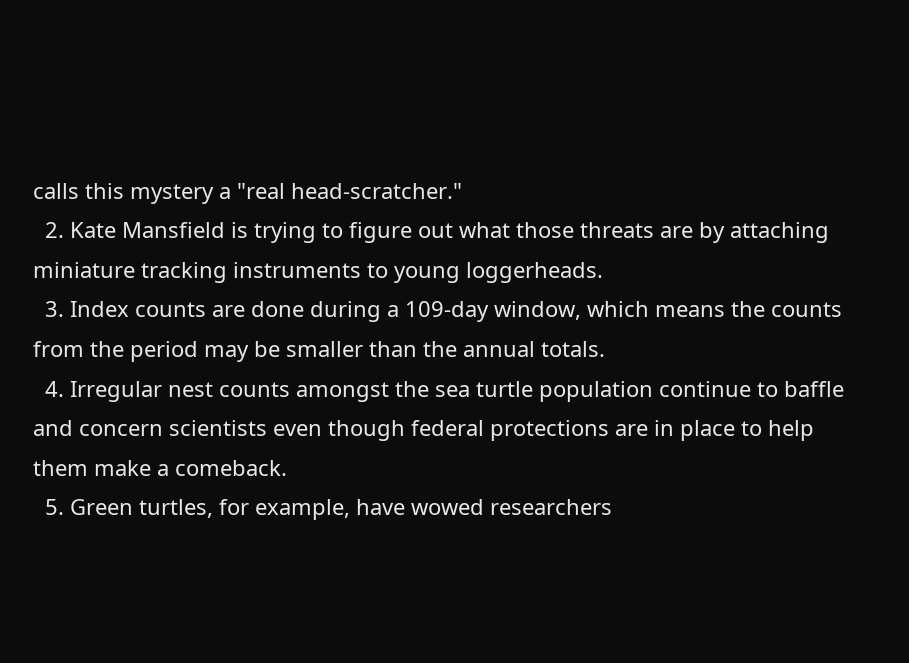calls this mystery a "real head-scratcher."
  2. Kate Mansfield is trying to figure out what those threats are by attaching miniature tracking instruments to young loggerheads.
  3. Index counts are done during a 109-day window, which means the counts from the period may be smaller than the annual totals.
  4. Irregular nest counts amongst the sea turtle population continue to baffle and concern scientists even though federal protections are in place to help them make a comeback.
  5. Green turtles, for example, have wowed researchers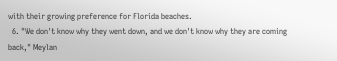with their growing preference for Florida beaches.
  6. "We don't know why they went down, and we don't know why they are coming back," Meylan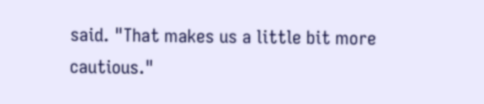said. "That makes us a little bit more cautious."